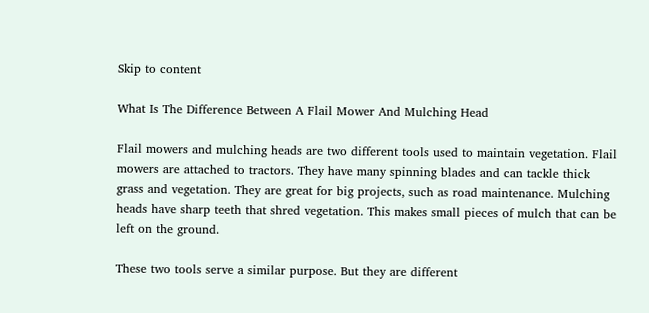Skip to content

What Is The Difference Between A Flail Mower And Mulching Head

Flail mowers and mulching heads are two different tools used to maintain vegetation. Flail mowers are attached to tractors. They have many spinning blades and can tackle thick grass and vegetation. They are great for big projects, such as road maintenance. Mulching heads have sharp teeth that shred vegetation. This makes small pieces of mulch that can be left on the ground.

These two tools serve a similar purpose. But they are different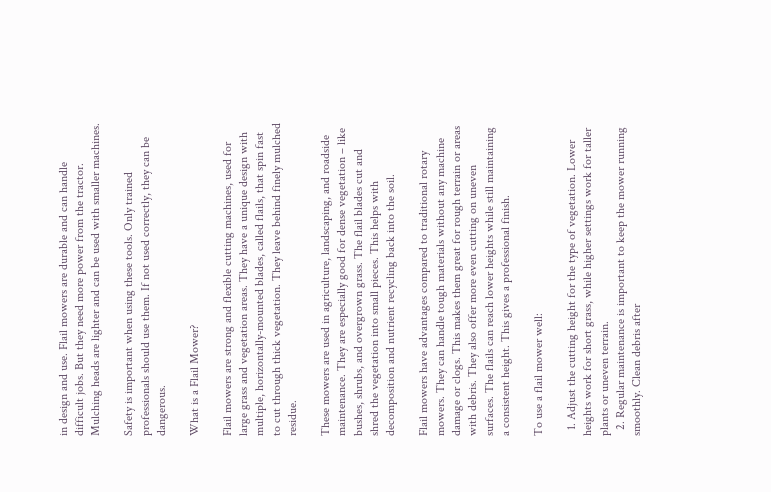in design and use. Flail mowers are durable and can handle difficult jobs. But they need more power from the tractor. Mulching heads are lighter and can be used with smaller machines.

Safety is important when using these tools. Only trained professionals should use them. If not used correctly, they can be dangerous.

What is a Flail Mower?

Flail mowers are strong and flexible cutting machines, used for large grass and vegetation areas. They have a unique design with multiple, horizontally-mounted blades, called flails, that spin fast to cut through thick vegetation. They leave behind finely mulched residue.

These mowers are used in agriculture, landscaping, and roadside maintenance. They are especially good for dense vegetation – like bushes, shrubs, and overgrown grass. The flail blades cut and shred the vegetation into small pieces. This helps with decomposition and nutrient recycling back into the soil.

Flail mowers have advantages compared to traditional rotary mowers. They can handle tough materials without any machine damage or clogs. This makes them great for rough terrain or areas with debris. They also offer more even cutting on uneven surfaces. The flails can reach lower heights while still maintaining a consistent height. This gives a professional finish.

To use a flail mower well:

  1. Adjust the cutting height for the type of vegetation. Lower heights work for short grass, while higher settings work for taller plants or uneven terrain.
  2. Regular maintenance is important to keep the mower running smoothly. Clean debris after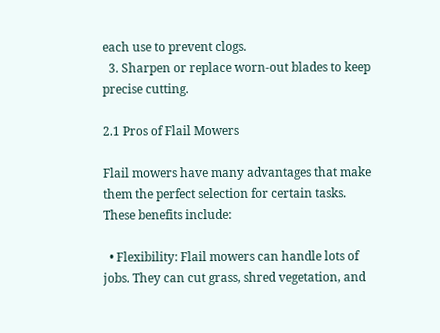each use to prevent clogs.
  3. Sharpen or replace worn-out blades to keep precise cutting.

2.1 Pros of Flail Mowers

Flail mowers have many advantages that make them the perfect selection for certain tasks. These benefits include:

  • Flexibility: Flail mowers can handle lots of jobs. They can cut grass, shred vegetation, and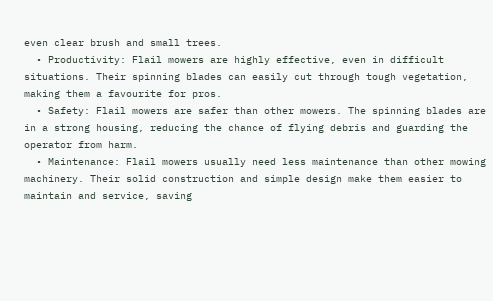even clear brush and small trees.
  • Productivity: Flail mowers are highly effective, even in difficult situations. Their spinning blades can easily cut through tough vegetation, making them a favourite for pros.
  • Safety: Flail mowers are safer than other mowers. The spinning blades are in a strong housing, reducing the chance of flying debris and guarding the operator from harm.
  • Maintenance: Flail mowers usually need less maintenance than other mowing machinery. Their solid construction and simple design make them easier to maintain and service, saving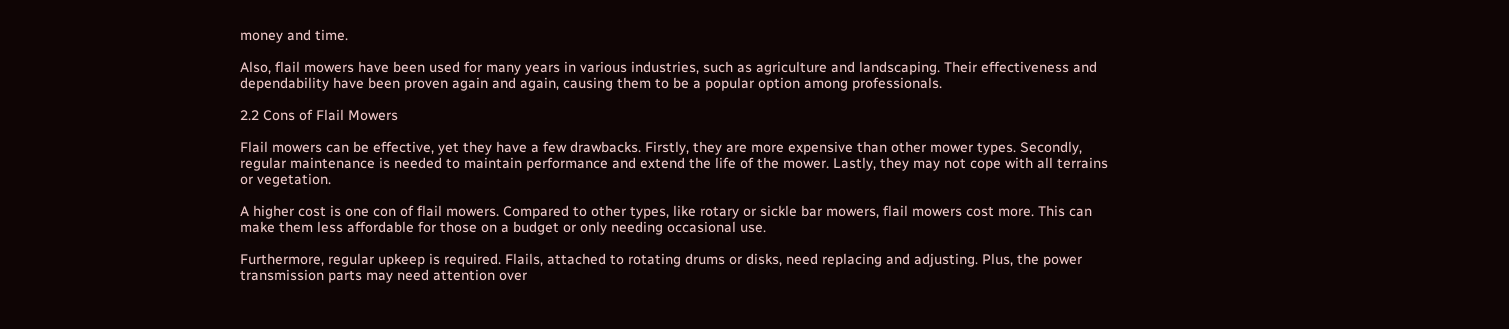money and time.

Also, flail mowers have been used for many years in various industries, such as agriculture and landscaping. Their effectiveness and dependability have been proven again and again, causing them to be a popular option among professionals.

2.2 Cons of Flail Mowers

Flail mowers can be effective, yet they have a few drawbacks. Firstly, they are more expensive than other mower types. Secondly, regular maintenance is needed to maintain performance and extend the life of the mower. Lastly, they may not cope with all terrains or vegetation.

A higher cost is one con of flail mowers. Compared to other types, like rotary or sickle bar mowers, flail mowers cost more. This can make them less affordable for those on a budget or only needing occasional use.

Furthermore, regular upkeep is required. Flails, attached to rotating drums or disks, need replacing and adjusting. Plus, the power transmission parts may need attention over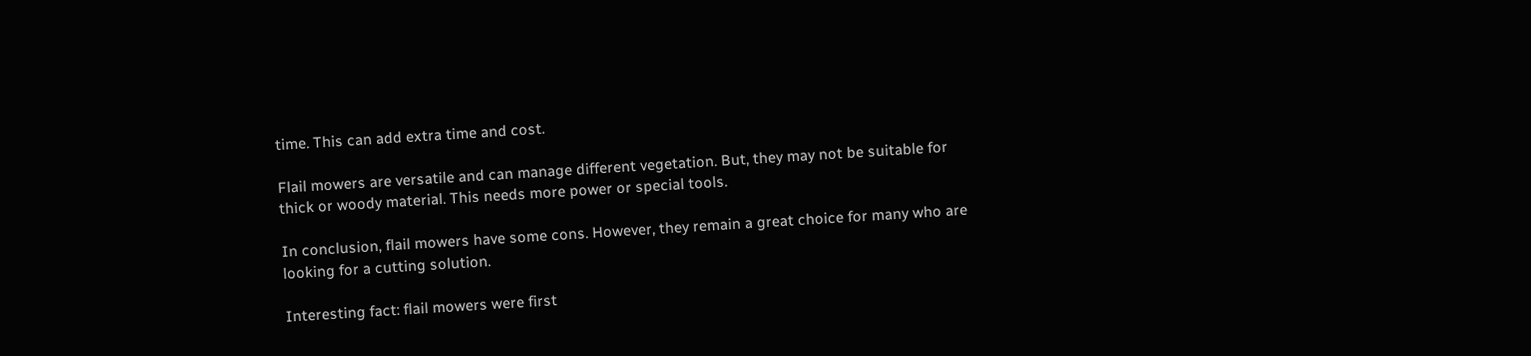time. This can add extra time and cost.

Flail mowers are versatile and can manage different vegetation. But, they may not be suitable for thick or woody material. This needs more power or special tools.

In conclusion, flail mowers have some cons. However, they remain a great choice for many who are looking for a cutting solution.

Interesting fact: flail mowers were first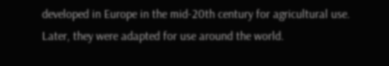developed in Europe in the mid-20th century for agricultural use. Later, they were adapted for use around the world.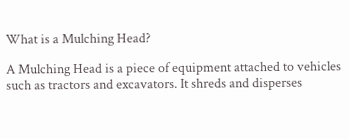What is a Mulching Head?

A Mulching Head is a piece of equipment attached to vehicles such as tractors and excavators. It shreds and disperses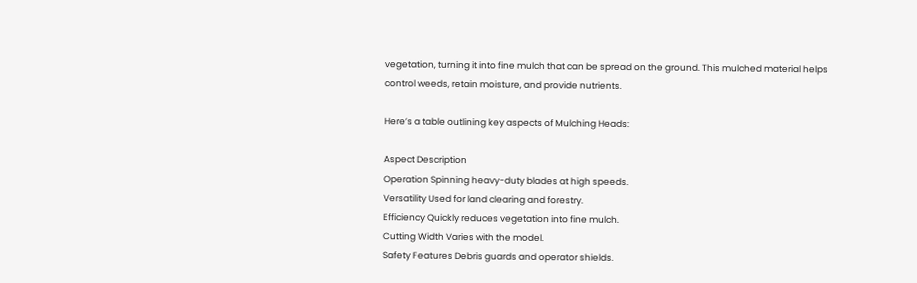vegetation, turning it into fine mulch that can be spread on the ground. This mulched material helps control weeds, retain moisture, and provide nutrients.

Here’s a table outlining key aspects of Mulching Heads:

Aspect Description
Operation Spinning heavy-duty blades at high speeds.
Versatility Used for land clearing and forestry.
Efficiency Quickly reduces vegetation into fine mulch.
Cutting Width Varies with the model.
Safety Features Debris guards and operator shields.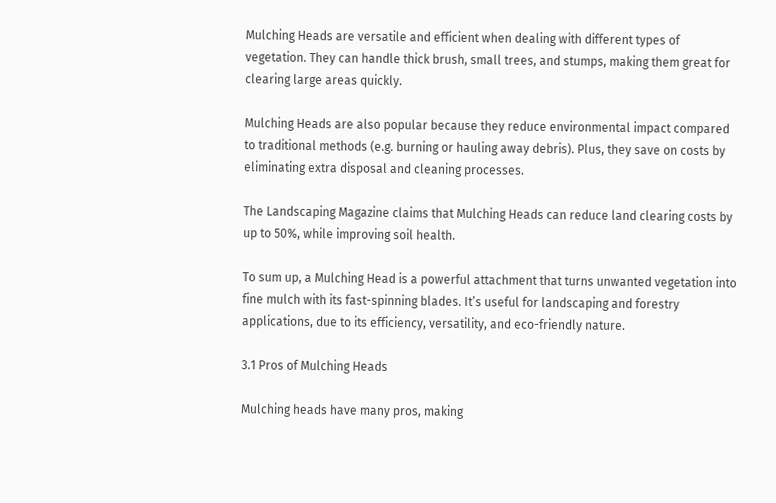Mulching Heads are versatile and efficient when dealing with different types of vegetation. They can handle thick brush, small trees, and stumps, making them great for clearing large areas quickly.

Mulching Heads are also popular because they reduce environmental impact compared to traditional methods (e.g. burning or hauling away debris). Plus, they save on costs by eliminating extra disposal and cleaning processes.

The Landscaping Magazine claims that Mulching Heads can reduce land clearing costs by up to 50%, while improving soil health.

To sum up, a Mulching Head is a powerful attachment that turns unwanted vegetation into fine mulch with its fast-spinning blades. It’s useful for landscaping and forestry applications, due to its efficiency, versatility, and eco-friendly nature.

3.1 Pros of Mulching Heads

Mulching heads have many pros, making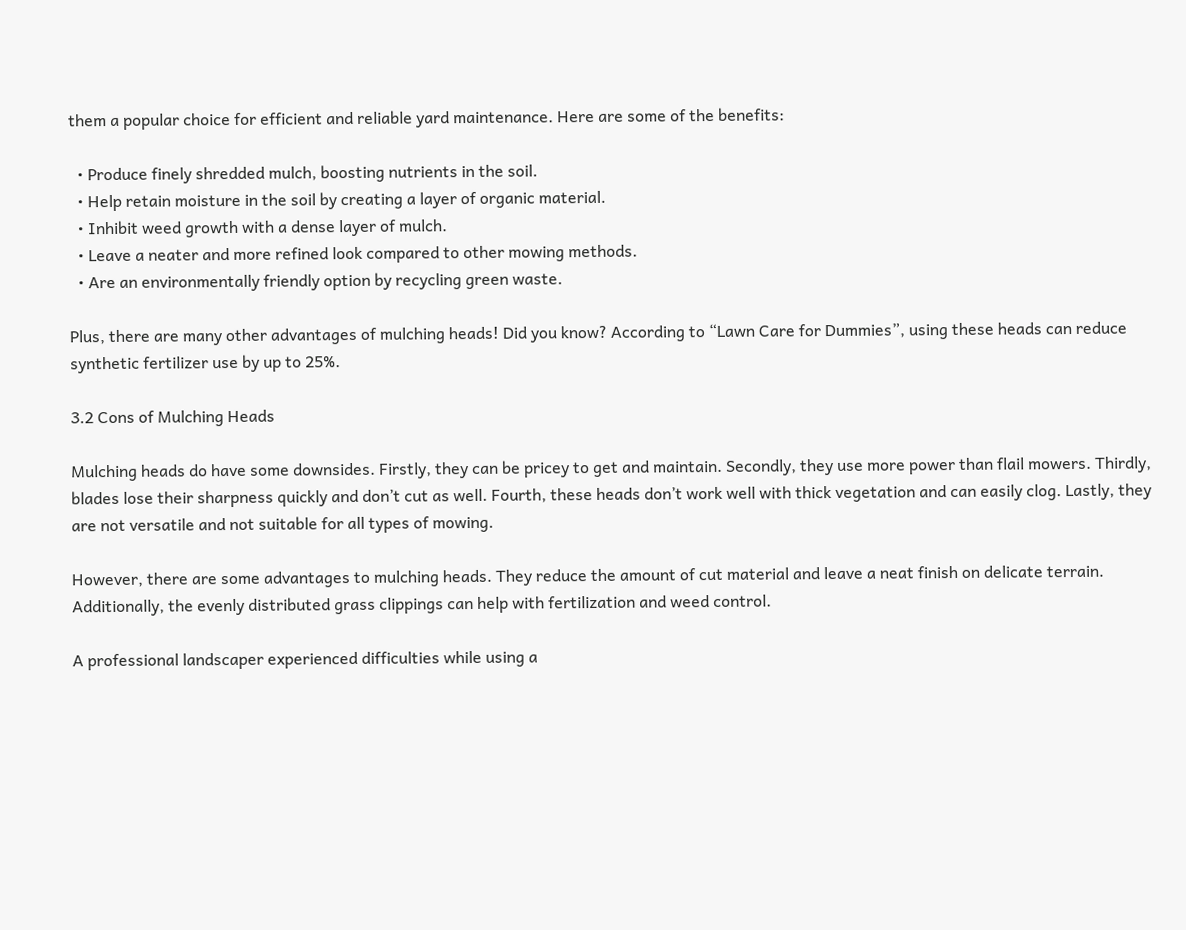them a popular choice for efficient and reliable yard maintenance. Here are some of the benefits:

  • Produce finely shredded mulch, boosting nutrients in the soil.
  • Help retain moisture in the soil by creating a layer of organic material.
  • Inhibit weed growth with a dense layer of mulch.
  • Leave a neater and more refined look compared to other mowing methods.
  • Are an environmentally friendly option by recycling green waste.

Plus, there are many other advantages of mulching heads! Did you know? According to “Lawn Care for Dummies”, using these heads can reduce synthetic fertilizer use by up to 25%.

3.2 Cons of Mulching Heads

Mulching heads do have some downsides. Firstly, they can be pricey to get and maintain. Secondly, they use more power than flail mowers. Thirdly, blades lose their sharpness quickly and don’t cut as well. Fourth, these heads don’t work well with thick vegetation and can easily clog. Lastly, they are not versatile and not suitable for all types of mowing.

However, there are some advantages to mulching heads. They reduce the amount of cut material and leave a neat finish on delicate terrain. Additionally, the evenly distributed grass clippings can help with fertilization and weed control.

A professional landscaper experienced difficulties while using a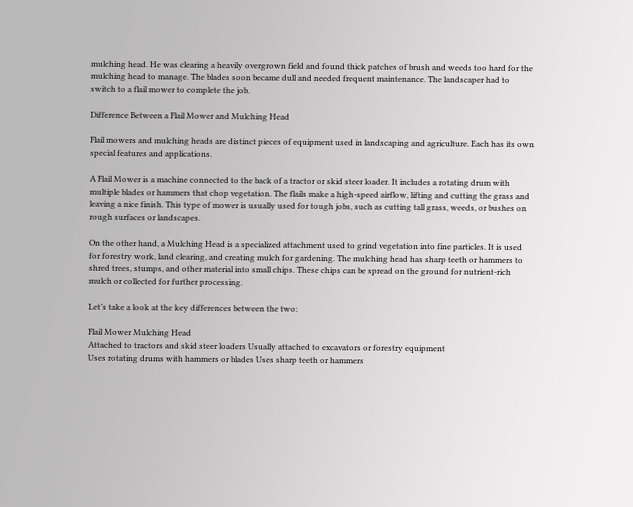mulching head. He was clearing a heavily overgrown field and found thick patches of brush and weeds too hard for the mulching head to manage. The blades soon became dull and needed frequent maintenance. The landscaper had to switch to a flail mower to complete the job.

Difference Between a Flail Mower and Mulching Head

Flail mowers and mulching heads are distinct pieces of equipment used in landscaping and agriculture. Each has its own special features and applications.

A Flail Mower is a machine connected to the back of a tractor or skid steer loader. It includes a rotating drum with multiple blades or hammers that chop vegetation. The flails make a high-speed airflow, lifting and cutting the grass and leaving a nice finish. This type of mower is usually used for tough jobs, such as cutting tall grass, weeds, or bushes on rough surfaces or landscapes.

On the other hand, a Mulching Head is a specialized attachment used to grind vegetation into fine particles. It is used for forestry work, land clearing, and creating mulch for gardening. The mulching head has sharp teeth or hammers to shred trees, stumps, and other material into small chips. These chips can be spread on the ground for nutrient-rich mulch or collected for further processing.

Let’s take a look at the key differences between the two:

Flail Mower Mulching Head
Attached to tractors and skid steer loaders Usually attached to excavators or forestry equipment
Uses rotating drums with hammers or blades Uses sharp teeth or hammers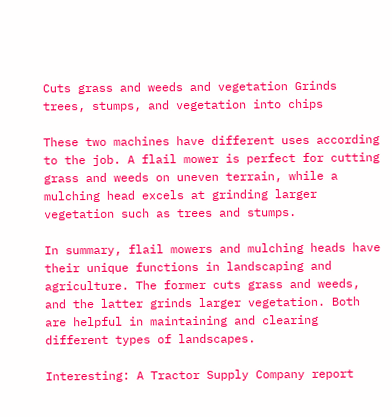Cuts grass and weeds and vegetation Grinds trees, stumps, and vegetation into chips

These two machines have different uses according to the job. A flail mower is perfect for cutting grass and weeds on uneven terrain, while a mulching head excels at grinding larger vegetation such as trees and stumps.

In summary, flail mowers and mulching heads have their unique functions in landscaping and agriculture. The former cuts grass and weeds, and the latter grinds larger vegetation. Both are helpful in maintaining and clearing different types of landscapes.

Interesting: A Tractor Supply Company report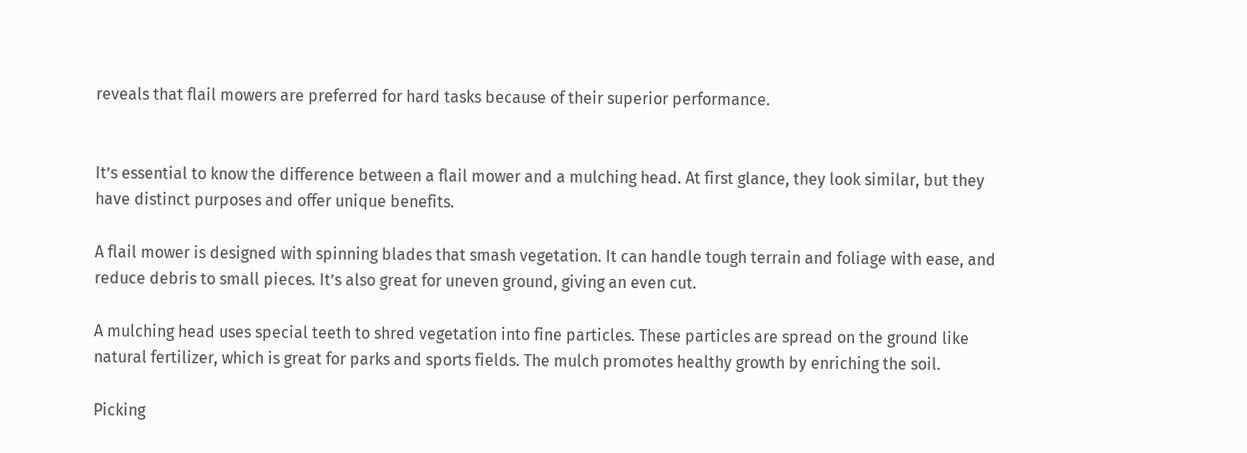reveals that flail mowers are preferred for hard tasks because of their superior performance.


It’s essential to know the difference between a flail mower and a mulching head. At first glance, they look similar, but they have distinct purposes and offer unique benefits.

A flail mower is designed with spinning blades that smash vegetation. It can handle tough terrain and foliage with ease, and reduce debris to small pieces. It’s also great for uneven ground, giving an even cut.

A mulching head uses special teeth to shred vegetation into fine particles. These particles are spread on the ground like natural fertilizer, which is great for parks and sports fields. The mulch promotes healthy growth by enriching the soil.

Picking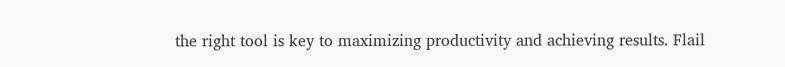the right tool is key to maximizing productivity and achieving results. Flail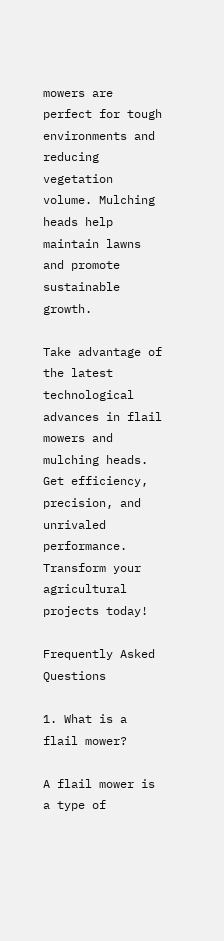mowers are perfect for tough environments and reducing vegetation volume. Mulching heads help maintain lawns and promote sustainable growth.

Take advantage of the latest technological advances in flail mowers and mulching heads. Get efficiency, precision, and unrivaled performance. Transform your agricultural projects today!

Frequently Asked Questions

1. What is a flail mower?

A flail mower is a type of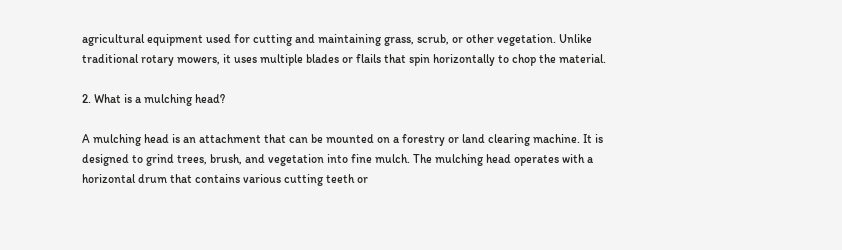agricultural equipment used for cutting and maintaining grass, scrub, or other vegetation. Unlike traditional rotary mowers, it uses multiple blades or flails that spin horizontally to chop the material.

2. What is a mulching head?

A mulching head is an attachment that can be mounted on a forestry or land clearing machine. It is designed to grind trees, brush, and vegetation into fine mulch. The mulching head operates with a horizontal drum that contains various cutting teeth or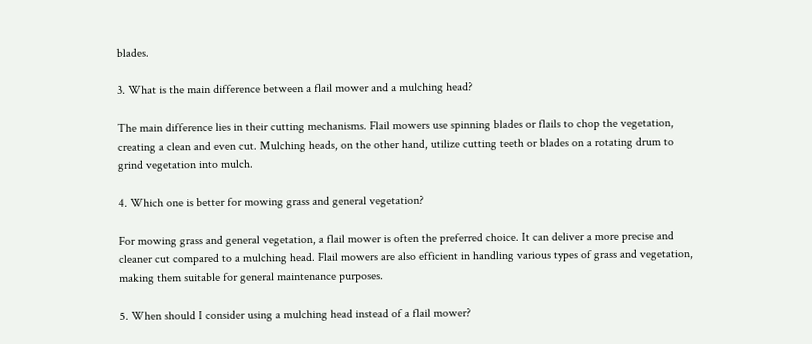blades.

3. What is the main difference between a flail mower and a mulching head?

The main difference lies in their cutting mechanisms. Flail mowers use spinning blades or flails to chop the vegetation, creating a clean and even cut. Mulching heads, on the other hand, utilize cutting teeth or blades on a rotating drum to grind vegetation into mulch.

4. Which one is better for mowing grass and general vegetation?

For mowing grass and general vegetation, a flail mower is often the preferred choice. It can deliver a more precise and cleaner cut compared to a mulching head. Flail mowers are also efficient in handling various types of grass and vegetation, making them suitable for general maintenance purposes.

5. When should I consider using a mulching head instead of a flail mower?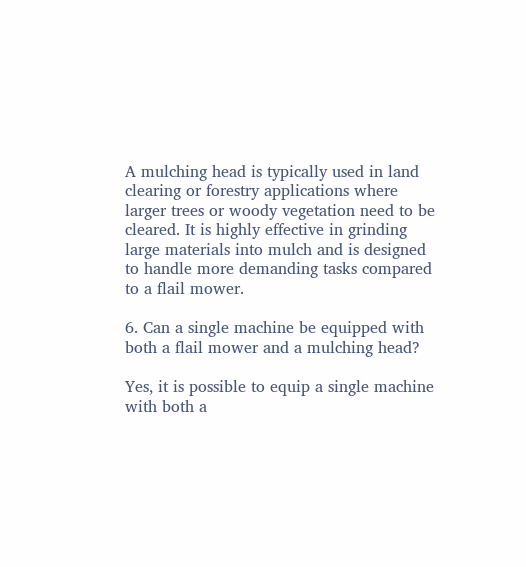A mulching head is typically used in land clearing or forestry applications where larger trees or woody vegetation need to be cleared. It is highly effective in grinding large materials into mulch and is designed to handle more demanding tasks compared to a flail mower.

6. Can a single machine be equipped with both a flail mower and a mulching head?

Yes, it is possible to equip a single machine with both a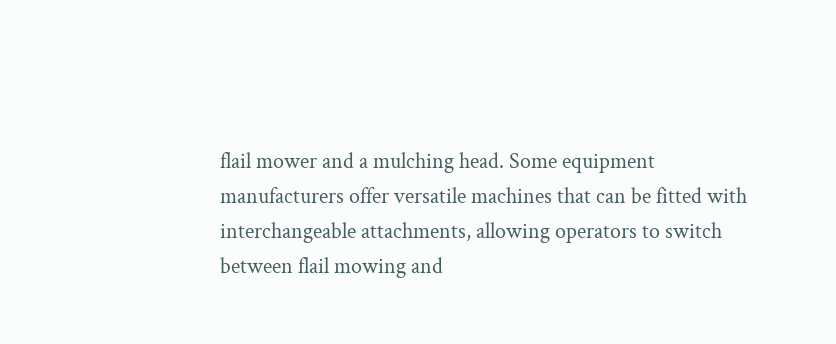flail mower and a mulching head. Some equipment manufacturers offer versatile machines that can be fitted with interchangeable attachments, allowing operators to switch between flail mowing and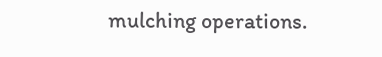mulching operations.